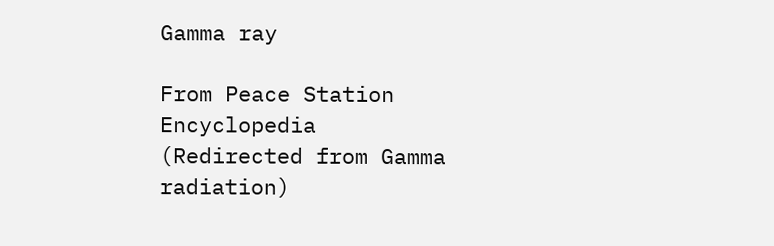Gamma ray

From Peace Station Encyclopedia
(Redirected from Gamma radiation)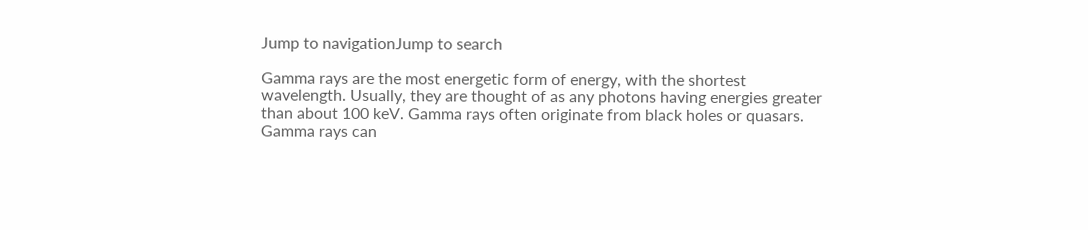Jump to navigationJump to search

Gamma rays are the most energetic form of energy, with the shortest wavelength. Usually, they are thought of as any photons having energies greater than about 100 keV. Gamma rays often originate from black holes or quasars. Gamma rays can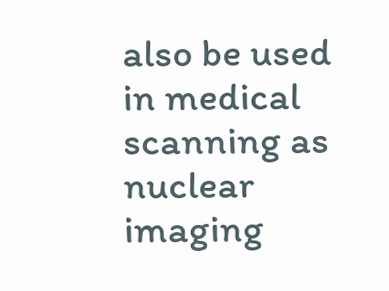also be used in medical scanning as nuclear imaging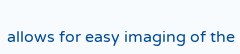allows for easy imaging of the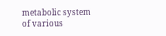metabolic system of various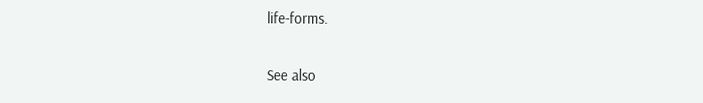life-forms.

See also